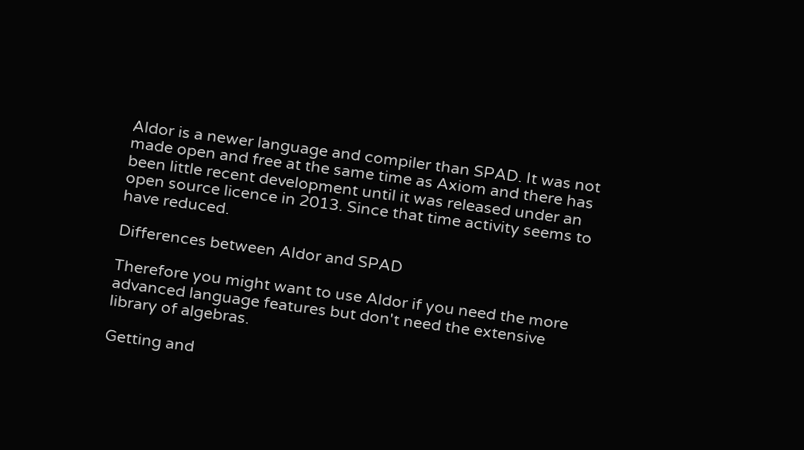Aldor is a newer language and compiler than SPAD. It was not made open and free at the same time as Axiom and there has been little recent development until it was released under an open source licence in 2013. Since that time activity seems to have reduced.

Differences between Aldor and SPAD

Therefore you might want to use Aldor if you need the more advanced language features but don't need the extensive library of algebras.

Getting and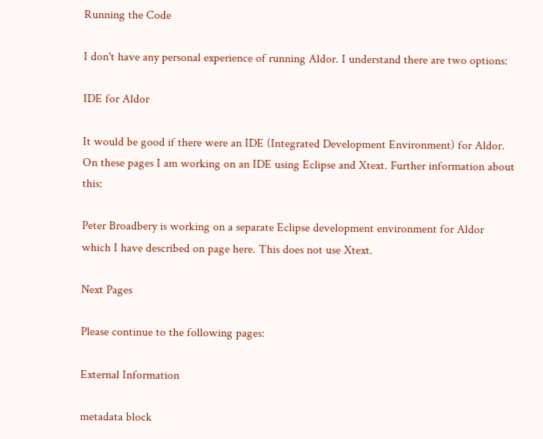Running the Code

I don't have any personal experience of running Aldor. I understand there are two options:

IDE for Aldor

It would be good if there were an IDE (Integrated Development Environment) for Aldor. On these pages I am working on an IDE using Eclipse and Xtext. Further information about this:

Peter Broadbery is working on a separate Eclipse development environment for Aldor which I have described on page here. This does not use Xtext.

Next Pages

Please continue to the following pages:

External Information

metadata block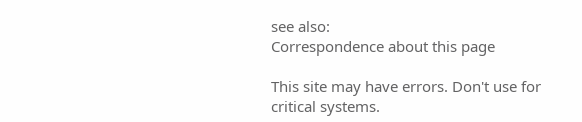see also:
Correspondence about this page

This site may have errors. Don't use for critical systems.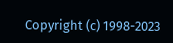Copyright (c) 1998-2023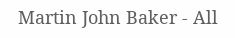Martin John Baker - All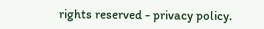rights reserved - privacy policy.